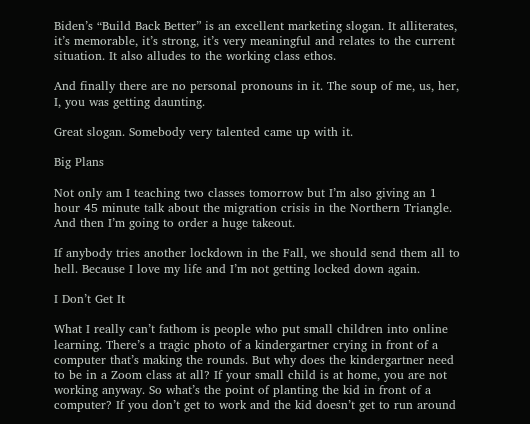Biden’s “Build Back Better” is an excellent marketing slogan. It alliterates, it’s memorable, it’s strong, it’s very meaningful and relates to the current situation. It also alludes to the working class ethos.

And finally there are no personal pronouns in it. The soup of me, us, her, I, you was getting daunting.

Great slogan. Somebody very talented came up with it.

Big Plans

Not only am I teaching two classes tomorrow but I’m also giving an 1 hour 45 minute talk about the migration crisis in the Northern Triangle. And then I’m going to order a huge takeout.

If anybody tries another lockdown in the Fall, we should send them all to hell. Because I love my life and I’m not getting locked down again.

I Don’t Get It

What I really can’t fathom is people who put small children into online learning. There’s a tragic photo of a kindergartner crying in front of a computer that’s making the rounds. But why does the kindergartner need to be in a Zoom class at all? If your small child is at home, you are not working anyway. So what’s the point of planting the kid in front of a computer? If you don’t get to work and the kid doesn’t get to run around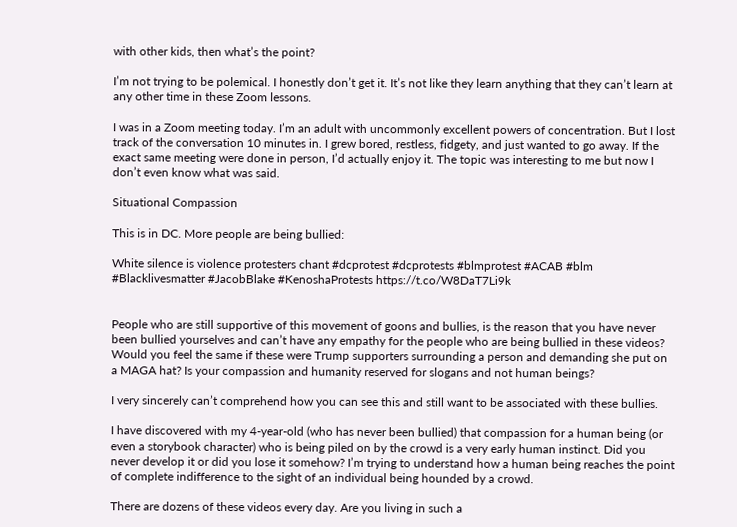with other kids, then what’s the point?

I’m not trying to be polemical. I honestly don’t get it. It’s not like they learn anything that they can’t learn at any other time in these Zoom lessons.

I was in a Zoom meeting today. I’m an adult with uncommonly excellent powers of concentration. But I lost track of the conversation 10 minutes in. I grew bored, restless, fidgety, and just wanted to go away. If the exact same meeting were done in person, I’d actually enjoy it. The topic was interesting to me but now I don’t even know what was said.

Situational Compassion

This is in DC. More people are being bullied:

White silence is violence protesters chant #dcprotest #dcprotests #blmprotest #ACAB #blm #Blacklivesmatter #JacobBlake #KenoshaProtests https://t.co/W8DaT7Li9k


People who are still supportive of this movement of goons and bullies, is the reason that you have never been bullied yourselves and can’t have any empathy for the people who are being bullied in these videos? Would you feel the same if these were Trump supporters surrounding a person and demanding she put on a MAGA hat? Is your compassion and humanity reserved for slogans and not human beings?

I very sincerely can’t comprehend how you can see this and still want to be associated with these bullies.

I have discovered with my 4-year-old (who has never been bullied) that compassion for a human being (or even a storybook character) who is being piled on by the crowd is a very early human instinct. Did you never develop it or did you lose it somehow? I’m trying to understand how a human being reaches the point of complete indifference to the sight of an individual being hounded by a crowd.

There are dozens of these videos every day. Are you living in such a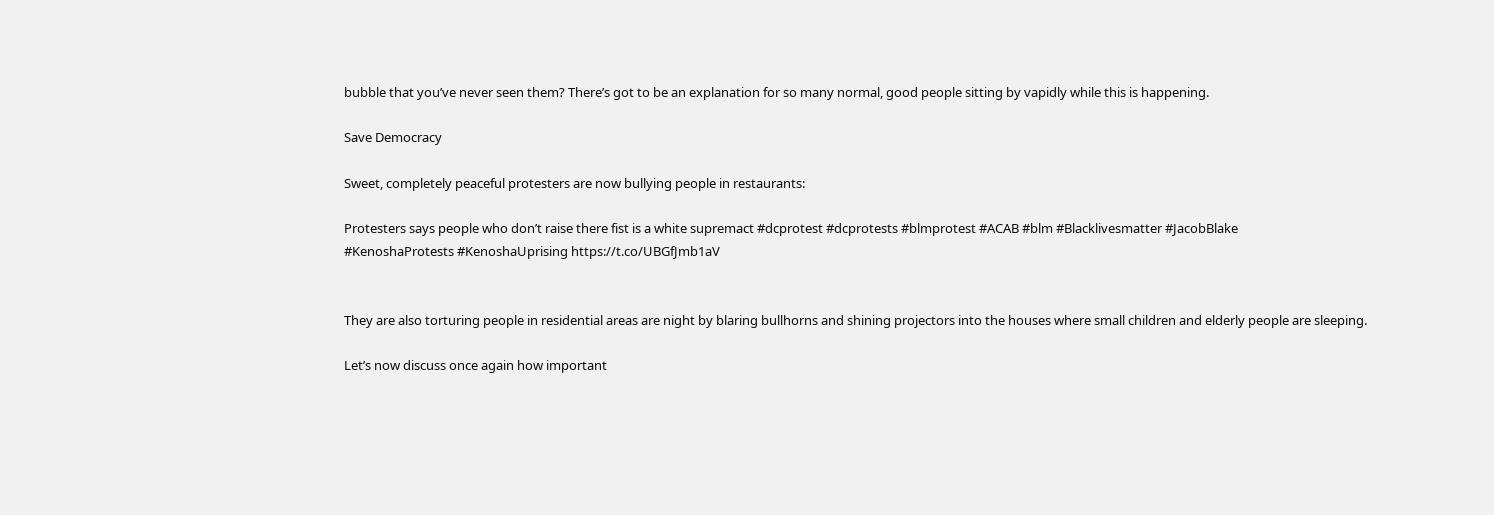bubble that you’ve never seen them? There’s got to be an explanation for so many normal, good people sitting by vapidly while this is happening.

Save Democracy

Sweet, completely peaceful protesters are now bullying people in restaurants:

Protesters says people who don’t raise there fist is a white supremact #dcprotest #dcprotests #blmprotest #ACAB #blm #Blacklivesmatter #JacobBlake
#KenoshaProtests #KenoshaUprising https://t.co/UBGfJmb1aV


They are also torturing people in residential areas are night by blaring bullhorns and shining projectors into the houses where small children and elderly people are sleeping.

Let’s now discuss once again how important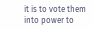it is to vote them into power to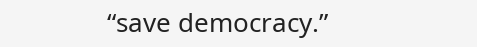“save democracy.”